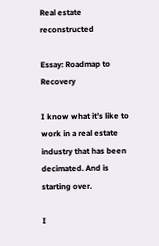Real estate reconstructed

Essay: Roadmap to Recovery

I know what it’s like to work in a real estate industry that has been decimated. And is starting over.

I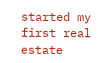started my first real estate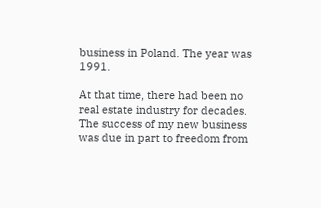business in Poland. The year was 1991.

At that time, there had been no real estate industry for decades. The success of my new business was due in part to freedom from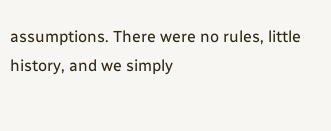assumptions. There were no rules, little history, and we simply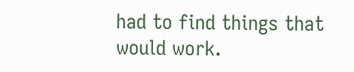had to find things that would work.